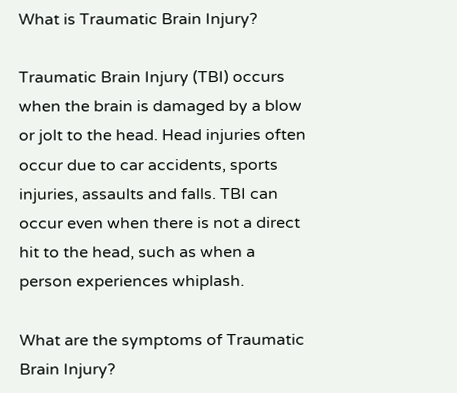What is Traumatic Brain Injury?

Traumatic Brain Injury (TBI) occurs when the brain is damaged by a blow or jolt to the head. Head injuries often occur due to car accidents, sports injuries, assaults and falls. TBI can occur even when there is not a direct hit to the head, such as when a person experiences whiplash.

What are the symptoms of Traumatic Brain Injury?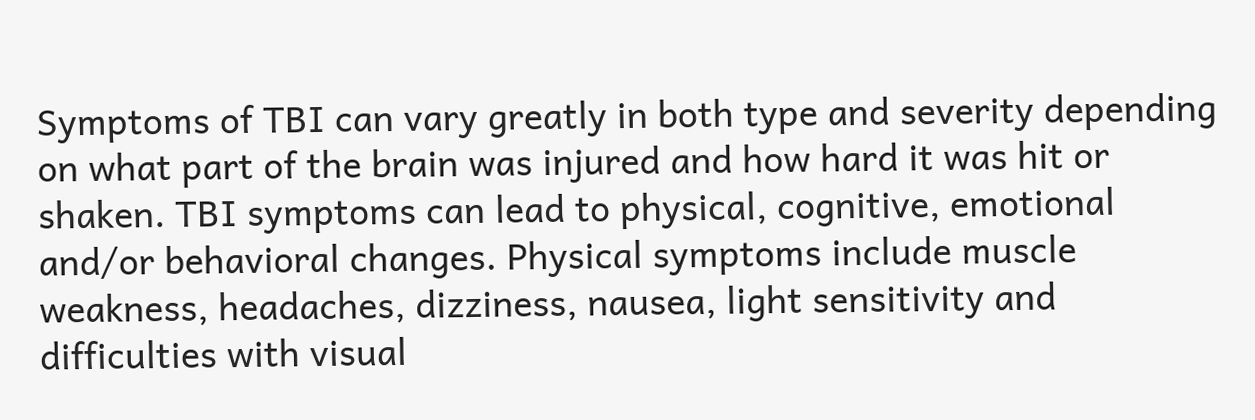Symptoms of TBI can vary greatly in both type and severity depending on what part of the brain was injured and how hard it was hit or shaken. TBI symptoms can lead to physical, cognitive, emotional and/or behavioral changes. Physical symptoms include muscle weakness, headaches, dizziness, nausea, light sensitivity and difficulties with visual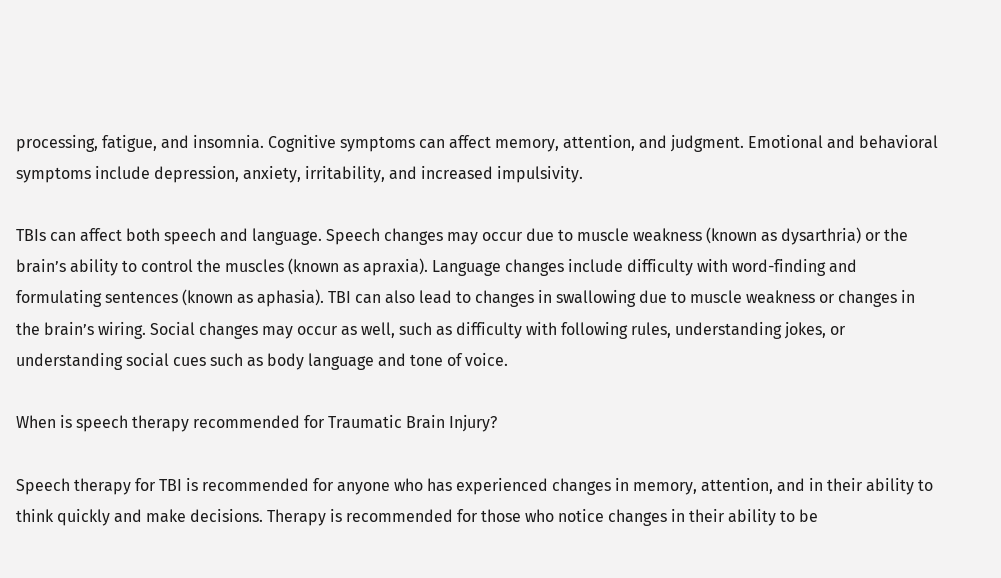processing, fatigue, and insomnia. Cognitive symptoms can affect memory, attention, and judgment. Emotional and behavioral symptoms include depression, anxiety, irritability, and increased impulsivity.

TBIs can affect both speech and language. Speech changes may occur due to muscle weakness (known as dysarthria) or the brain’s ability to control the muscles (known as apraxia). Language changes include difficulty with word-finding and formulating sentences (known as aphasia). TBI can also lead to changes in swallowing due to muscle weakness or changes in the brain’s wiring. Social changes may occur as well, such as difficulty with following rules, understanding jokes, or understanding social cues such as body language and tone of voice.

When is speech therapy recommended for Traumatic Brain Injury?

Speech therapy for TBI is recommended for anyone who has experienced changes in memory, attention, and in their ability to think quickly and make decisions. Therapy is recommended for those who notice changes in their ability to be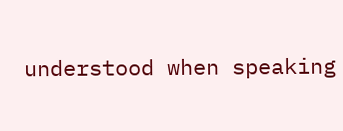understood when speaking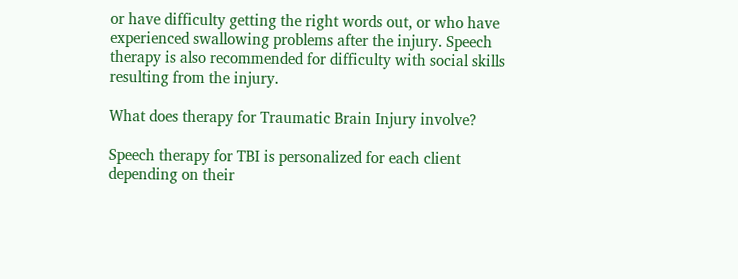or have difficulty getting the right words out, or who have experienced swallowing problems after the injury. Speech therapy is also recommended for difficulty with social skills resulting from the injury.

What does therapy for Traumatic Brain Injury involve?

Speech therapy for TBI is personalized for each client depending on their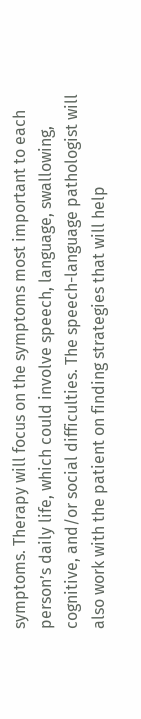symptoms. Therapy will focus on the symptoms most important to each person’s daily life, which could involve speech, language, swallowing, cognitive, and/or social difficulties. The speech-language pathologist will also work with the patient on finding strategies that will help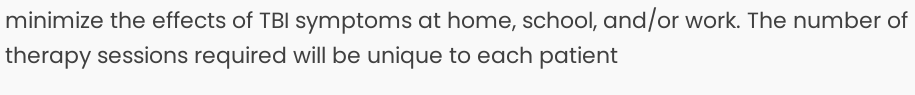minimize the effects of TBI symptoms at home, school, and/or work. The number of therapy sessions required will be unique to each patient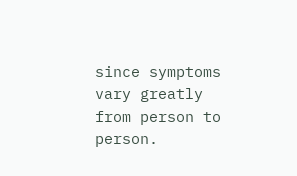since symptoms vary greatly from person to person.